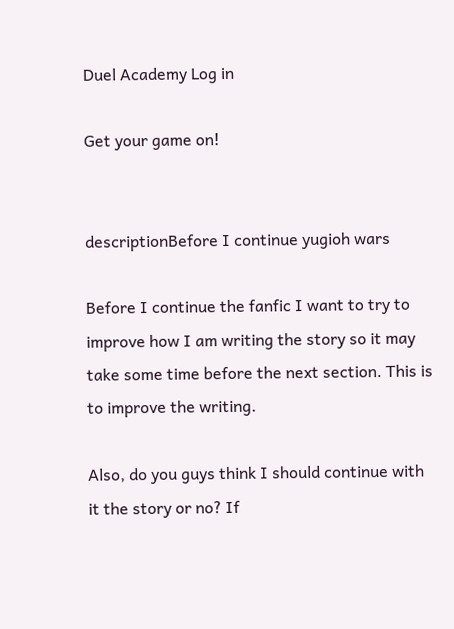Duel Academy Log in

Get your game on!


descriptionBefore I continue yugioh wars

Before I continue the fanfic I want to try to improve how I am writing the story so it may take some time before the next section. This is to improve the writing.

Also, do you guys think I should continue with it the story or no? If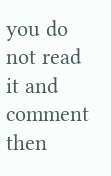you do not read it and comment then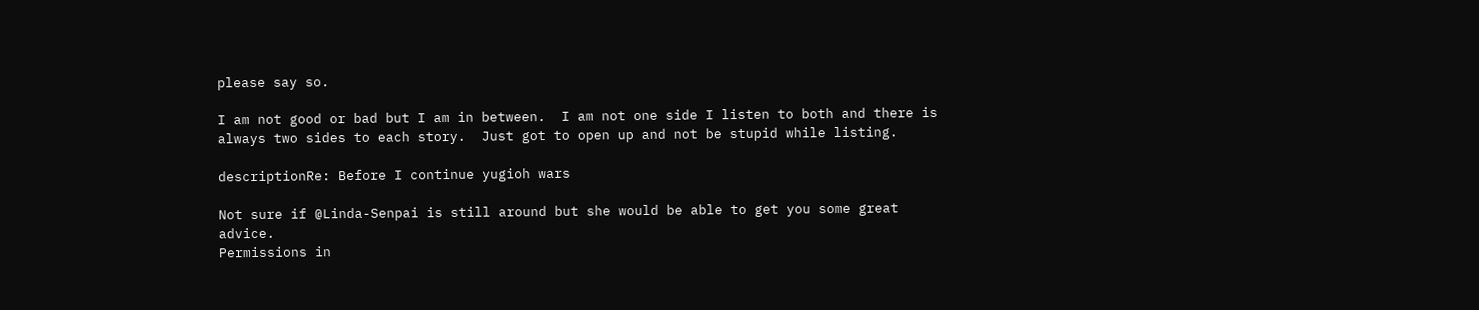please say so.

I am not good or bad but I am in between.  I am not one side I listen to both and there is always two sides to each story.  Just got to open up and not be stupid while listing.

descriptionRe: Before I continue yugioh wars

Not sure if @Linda-Senpai is still around but she would be able to get you some great advice.
Permissions in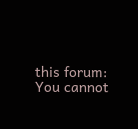this forum:
You cannot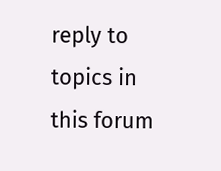reply to topics in this forum